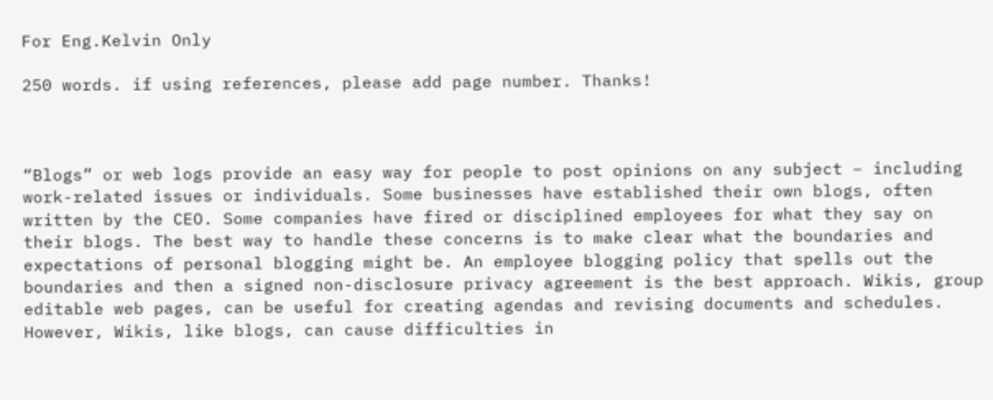For Eng.Kelvin Only

250 words. if using references, please add page number. Thanks!



“Blogs” or web logs provide an easy way for people to post opinions on any subject – including work-related issues or individuals. Some businesses have established their own blogs, often written by the CEO. Some companies have fired or disciplined employees for what they say on their blogs. The best way to handle these concerns is to make clear what the boundaries and expectations of personal blogging might be. An employee blogging policy that spells out the boundaries and then a signed non-disclosure privacy agreement is the best approach. Wikis, group editable web pages, can be useful for creating agendas and revising documents and schedules. However, Wikis, like blogs, can cause difficulties in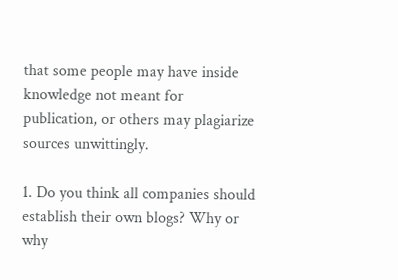that some people may have inside knowledge not meant for publication, or others may plagiarize sources unwittingly.

1. Do you think all companies should establish their own blogs? Why or why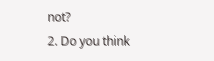not?
2. Do you think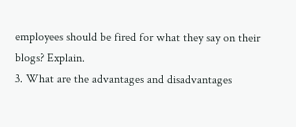employees should be fired for what they say on their blogs? Explain.
3. What are the advantages and disadvantages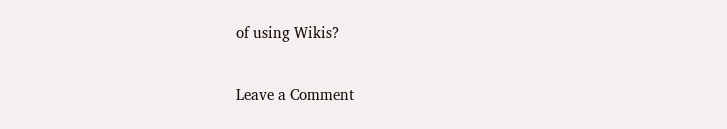of using Wikis?

Leave a Comment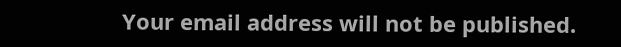Your email address will not be published.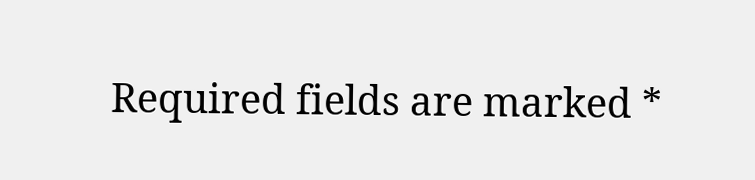Required fields are marked *